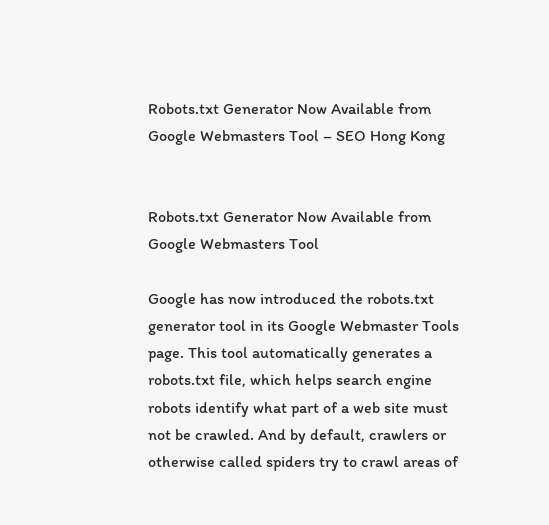Robots.txt Generator Now Available from Google Webmasters Tool – SEO Hong Kong


Robots.txt Generator Now Available from Google Webmasters Tool

Google has now introduced the robots.txt generator tool in its Google Webmaster Tools page. This tool automatically generates a robots.txt file, which helps search engine robots identify what part of a web site must not be crawled. And by default, crawlers or otherwise called spiders try to crawl areas of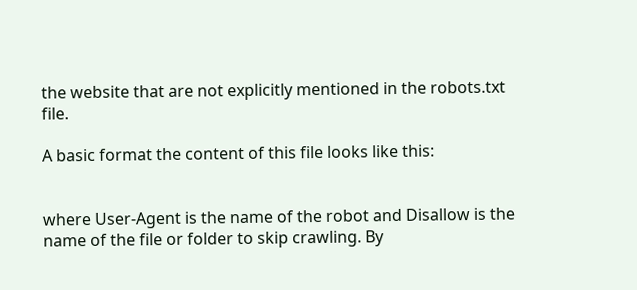the website that are not explicitly mentioned in the robots.txt file.

A basic format the content of this file looks like this:


where User-Agent is the name of the robot and Disallow is the name of the file or folder to skip crawling. By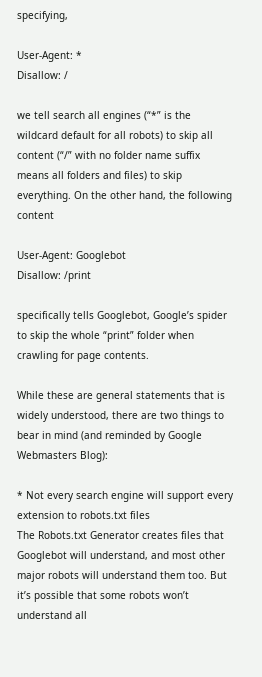specifying,

User-Agent: *
Disallow: /

we tell search all engines (“*” is the wildcard default for all robots) to skip all content (“/” with no folder name suffix means all folders and files) to skip everything. On the other hand, the following content

User-Agent: Googlebot
Disallow: /print

specifically tells Googlebot, Google’s spider to skip the whole “print” folder when crawling for page contents.

While these are general statements that is widely understood, there are two things to bear in mind (and reminded by Google Webmasters Blog):

* Not every search engine will support every extension to robots.txt files
The Robots.txt Generator creates files that Googlebot will understand, and most other major robots will understand them too. But it’s possible that some robots won’t understand all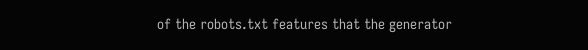of the robots.txt features that the generator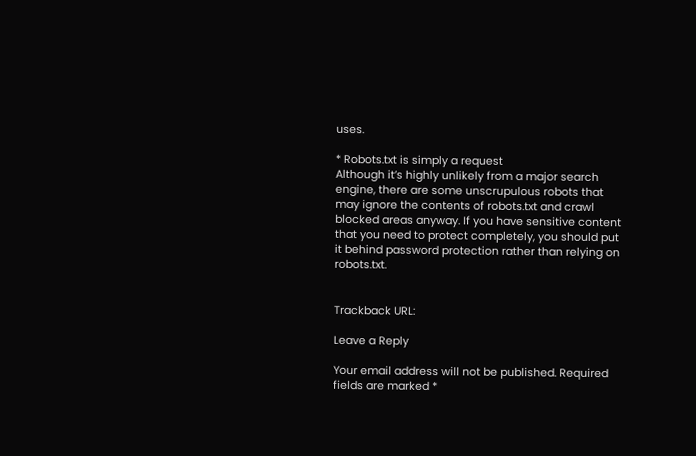uses.

* Robots.txt is simply a request
Although it’s highly unlikely from a major search engine, there are some unscrupulous robots that may ignore the contents of robots.txt and crawl blocked areas anyway. If you have sensitive content that you need to protect completely, you should put it behind password protection rather than relying on robots.txt.


Trackback URL:

Leave a Reply

Your email address will not be published. Required fields are marked *